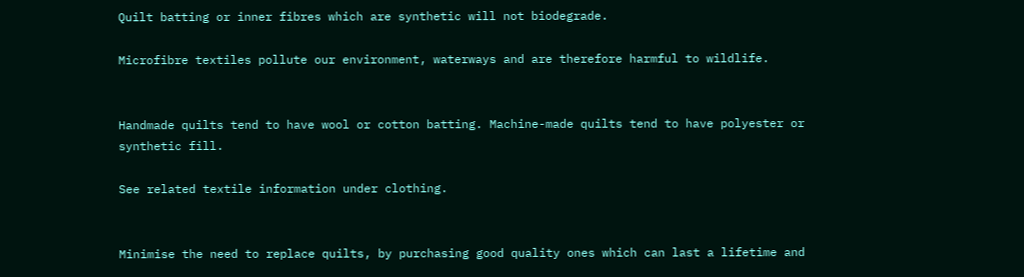Quilt batting or inner fibres which are synthetic will not biodegrade.

Microfibre textiles pollute our environment, waterways and are therefore harmful to wildlife.


Handmade quilts tend to have wool or cotton batting. Machine-made quilts tend to have polyester or synthetic fill.

See related textile information under clothing.


Minimise the need to replace quilts, by purchasing good quality ones which can last a lifetime and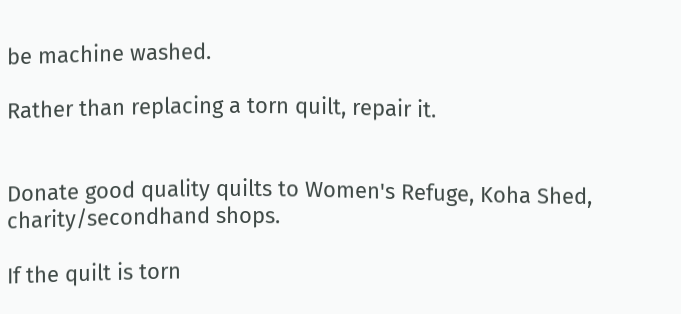be machine washed.

Rather than replacing a torn quilt, repair it.


Donate good quality quilts to Women's Refuge, Koha Shed, charity/secondhand shops.

If the quilt is torn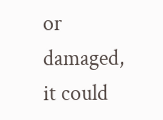or damaged, it could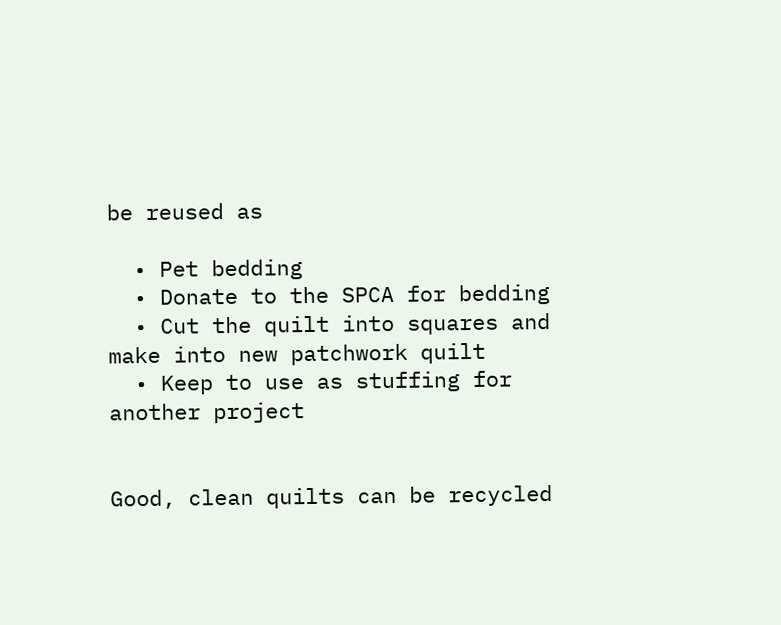be reused as

  • Pet bedding
  • Donate to the SPCA for bedding
  • Cut the quilt into squares and make into new patchwork quilt
  • Keep to use as stuffing for another project


Good, clean quilts can be recycled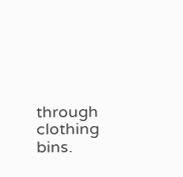through clothing bins.